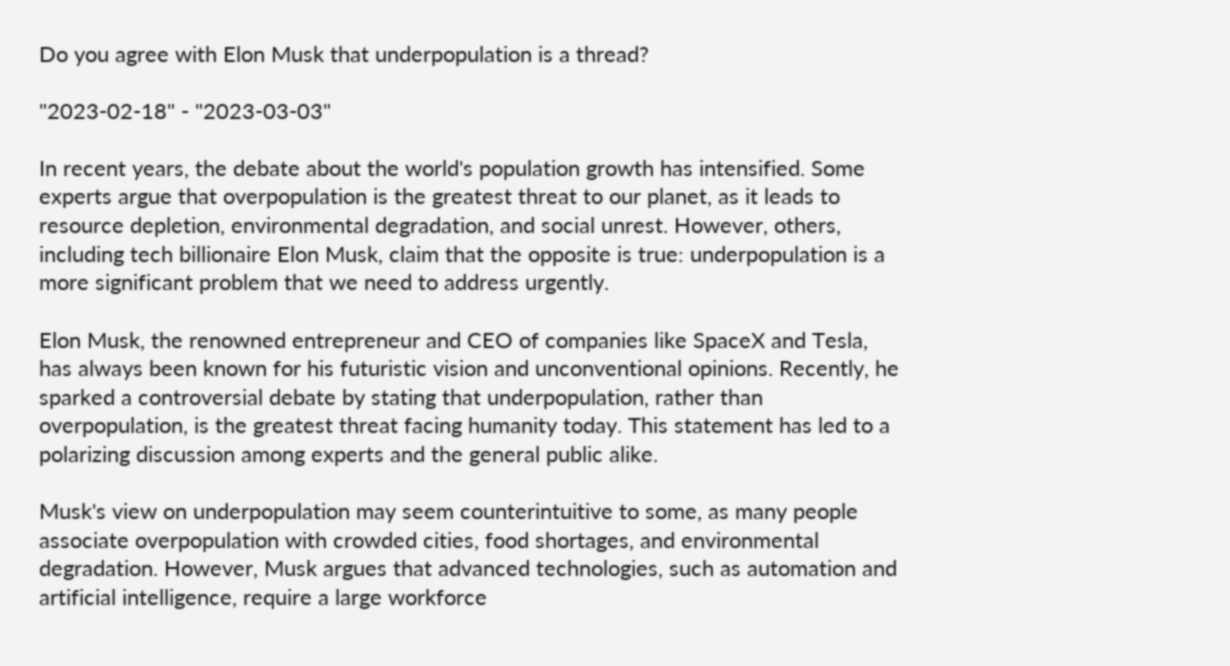Do you agree with Elon Musk that underpopulation is a thread?

"2023-02-18" - "2023-03-03"

In recent years, the debate about the world's population growth has intensified. Some experts argue that overpopulation is the greatest threat to our planet, as it leads to resource depletion, environmental degradation, and social unrest. However, others, including tech billionaire Elon Musk, claim that the opposite is true: underpopulation is a more significant problem that we need to address urgently.

Elon Musk, the renowned entrepreneur and CEO of companies like SpaceX and Tesla, has always been known for his futuristic vision and unconventional opinions. Recently, he sparked a controversial debate by stating that underpopulation, rather than overpopulation, is the greatest threat facing humanity today. This statement has led to a polarizing discussion among experts and the general public alike.

Musk's view on underpopulation may seem counterintuitive to some, as many people associate overpopulation with crowded cities, food shortages, and environmental degradation. However, Musk argues that advanced technologies, such as automation and artificial intelligence, require a large workforce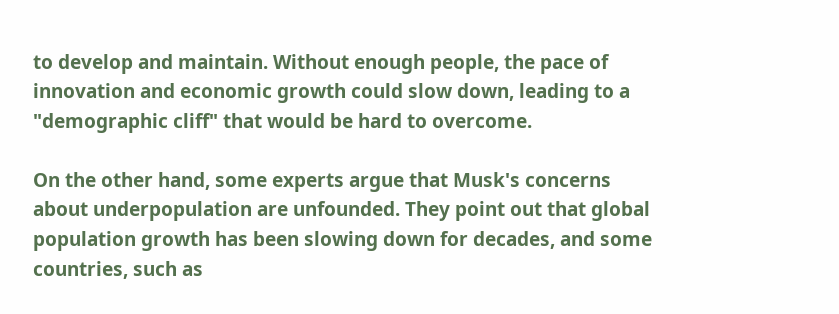to develop and maintain. Without enough people, the pace of innovation and economic growth could slow down, leading to a "demographic cliff" that would be hard to overcome.

On the other hand, some experts argue that Musk's concerns about underpopulation are unfounded. They point out that global population growth has been slowing down for decades, and some countries, such as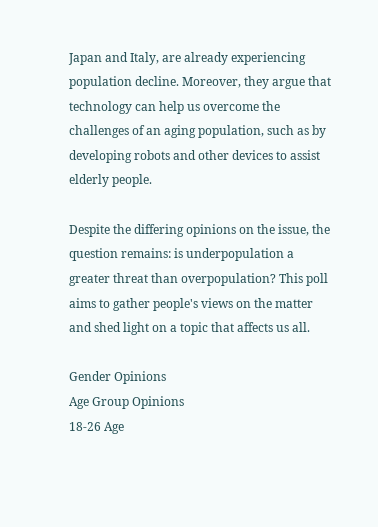Japan and Italy, are already experiencing population decline. Moreover, they argue that technology can help us overcome the challenges of an aging population, such as by developing robots and other devices to assist elderly people.

Despite the differing opinions on the issue, the question remains: is underpopulation a greater threat than overpopulation? This poll aims to gather people's views on the matter and shed light on a topic that affects us all.

Gender Opinions
Age Group Opinions
18-26 Age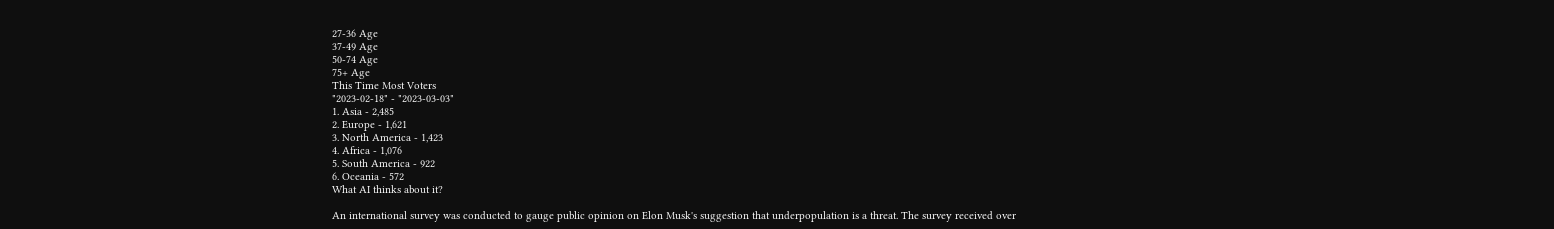27-36 Age
37-49 Age
50-74 Age
75+ Age
This Time Most Voters
"2023-02-18" - "2023-03-03"
1. Asia - 2,485
2. Europe - 1,621
3. North America - 1,423
4. Africa - 1,076
5. South America - 922
6. Oceania - 572
What AI thinks about it?

An international survey was conducted to gauge public opinion on Elon Musk's suggestion that underpopulation is a threat. The survey received over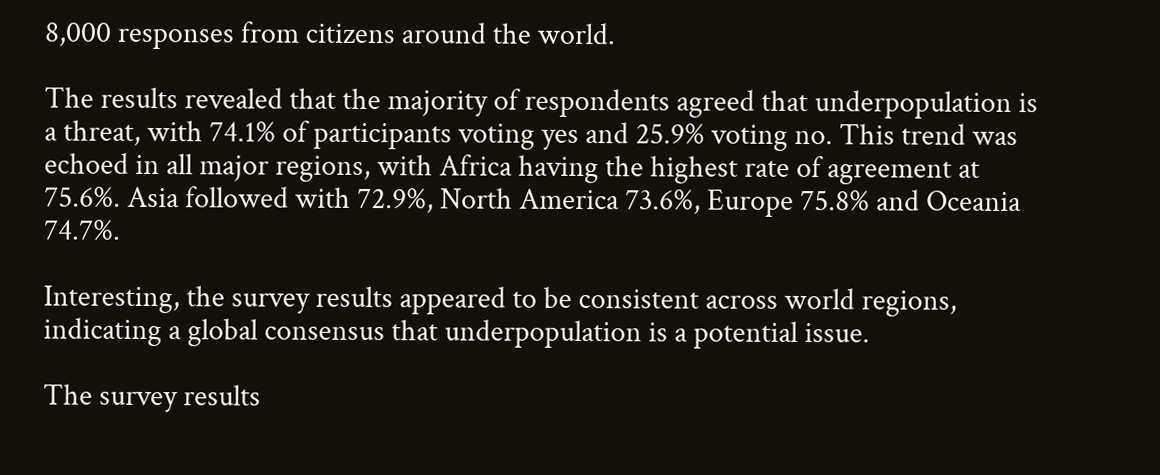8,000 responses from citizens around the world.

The results revealed that the majority of respondents agreed that underpopulation is a threat, with 74.1% of participants voting yes and 25.9% voting no. This trend was echoed in all major regions, with Africa having the highest rate of agreement at 75.6%. Asia followed with 72.9%, North America 73.6%, Europe 75.8% and Oceania 74.7%.

Interesting, the survey results appeared to be consistent across world regions, indicating a global consensus that underpopulation is a potential issue.

The survey results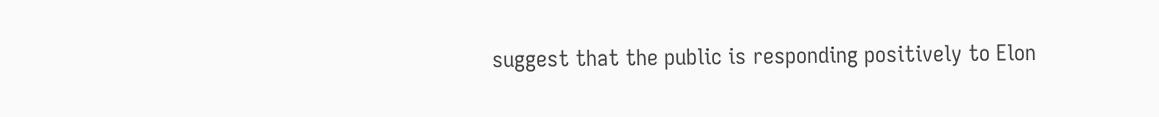suggest that the public is responding positively to Elon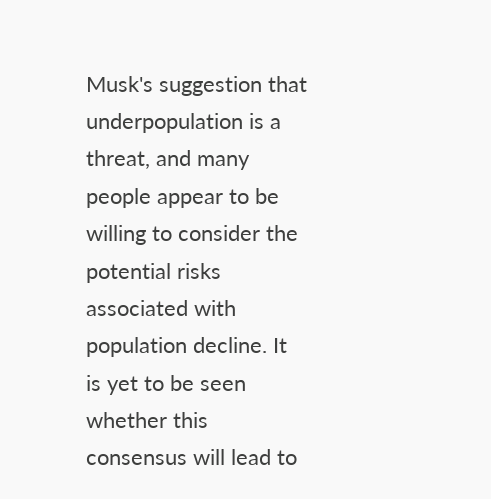Musk's suggestion that underpopulation is a threat, and many people appear to be willing to consider the potential risks associated with population decline. It is yet to be seen whether this consensus will lead to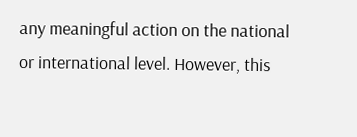any meaningful action on the national or international level. However, this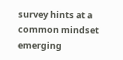survey hints at a common mindset emerging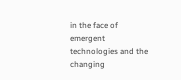in the face of emergent technologies and the changing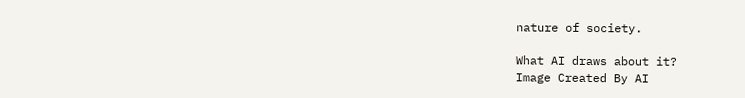nature of society.

What AI draws about it?
Image Created By AI